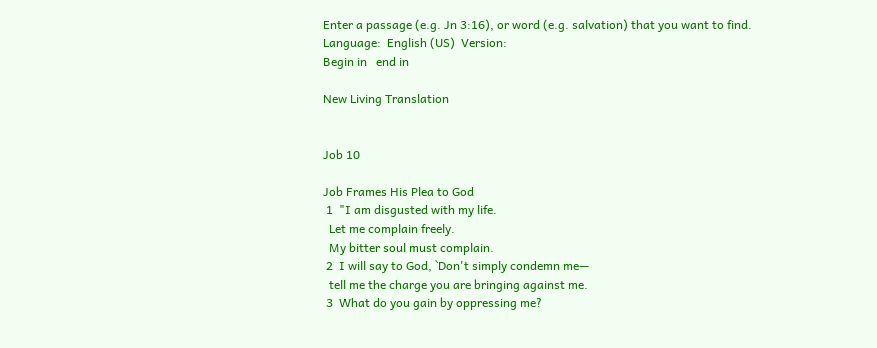Enter a passage (e.g. Jn 3:16), or word (e.g. salvation) that you want to find.
Language:  English (US)  Version:
Begin in   end in

New Living Translation


Job 10

Job Frames His Plea to God
 1  "I am disgusted with my life.
  Let me complain freely.
  My bitter soul must complain.
 2  I will say to God, `Don't simply condemn me—
  tell me the charge you are bringing against me.
 3  What do you gain by oppressing me?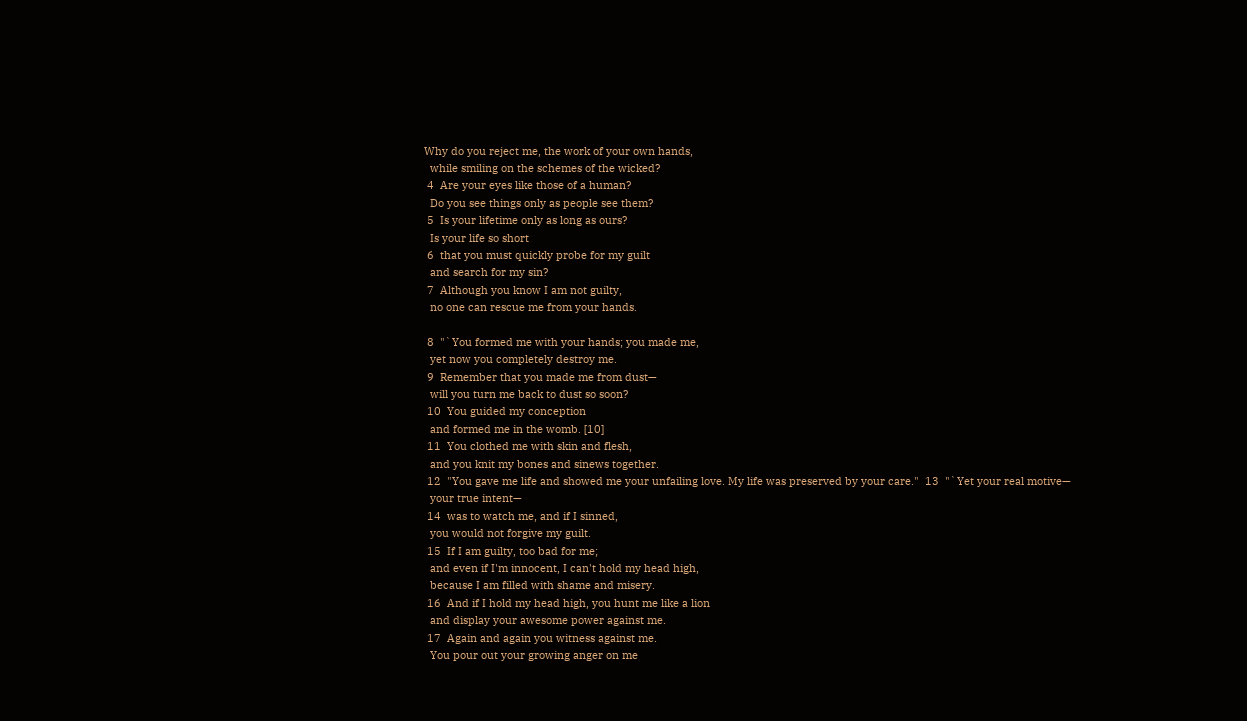Why do you reject me, the work of your own hands,
  while smiling on the schemes of the wicked?
 4  Are your eyes like those of a human?
  Do you see things only as people see them?
 5  Is your lifetime only as long as ours?
  Is your life so short
 6  that you must quickly probe for my guilt
  and search for my sin?
 7  Although you know I am not guilty,
  no one can rescue me from your hands.

 8  "`You formed me with your hands; you made me,
  yet now you completely destroy me.
 9  Remember that you made me from dust—
  will you turn me back to dust so soon?
 10  You guided my conception
  and formed me in the womb. [10]
 11  You clothed me with skin and flesh,
  and you knit my bones and sinews together.
 12  "You gave me life and showed me your unfailing love. My life was preserved by your care."  13  "`Yet your real motive—
  your true intent—
 14  was to watch me, and if I sinned,
  you would not forgive my guilt.
 15  If I am guilty, too bad for me;
  and even if I'm innocent, I can't hold my head high,
  because I am filled with shame and misery.
 16  And if I hold my head high, you hunt me like a lion
  and display your awesome power against me.
 17  Again and again you witness against me.
  You pour out your growing anger on me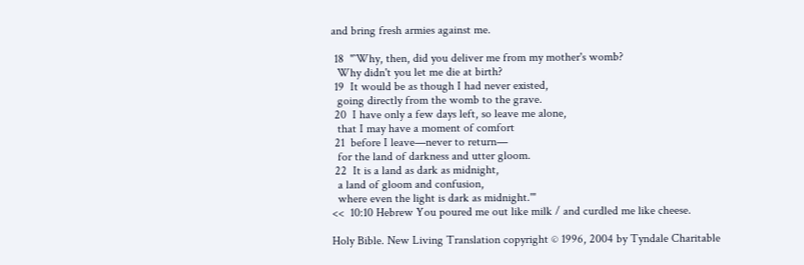and bring fresh armies against me.

 18  "`Why, then, did you deliver me from my mother's womb?
  Why didn't you let me die at birth?
 19  It would be as though I had never existed,
  going directly from the womb to the grave.
 20  I have only a few days left, so leave me alone,
  that I may have a moment of comfort
 21  before I leave—never to return—
  for the land of darkness and utter gloom.
 22  It is a land as dark as midnight,
  a land of gloom and confusion,
  where even the light is dark as midnight.'"
<<  10:10 Hebrew You poured me out like milk / and curdled me like cheese.

Holy Bible. New Living Translation copyright © 1996, 2004 by Tyndale Charitable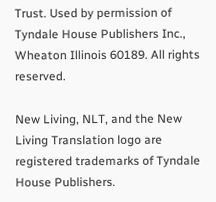Trust. Used by permission of Tyndale House Publishers Inc., Wheaton Illinois 60189. All rights reserved.

New Living, NLT, and the New Living Translation logo are registered trademarks of Tyndale House Publishers.